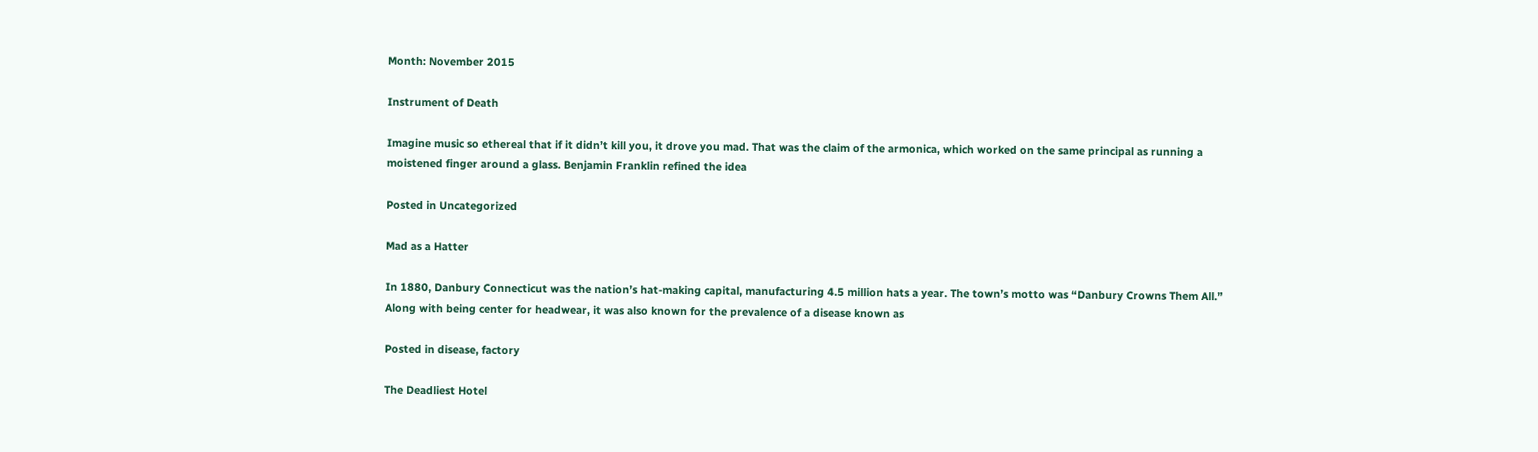Month: November 2015

Instrument of Death

Imagine music so ethereal that if it didn’t kill you, it drove you mad. That was the claim of the armonica, which worked on the same principal as running a moistened finger around a glass. Benjamin Franklin refined the idea

Posted in Uncategorized

Mad as a Hatter

In 1880, Danbury Connecticut was the nation’s hat-making capital, manufacturing 4.5 million hats a year. The town’s motto was “Danbury Crowns Them All.” Along with being center for headwear, it was also known for the prevalence of a disease known as

Posted in disease, factory

The Deadliest Hotel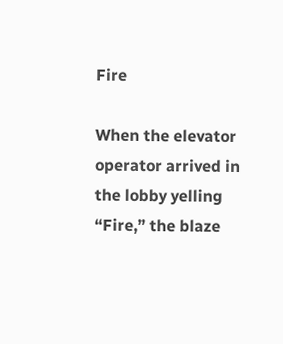Fire

When the elevator operator arrived in the lobby yelling “Fire,” the blaze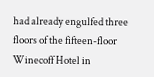had already engulfed three floors of the fifteen-floor Winecoff Hotel in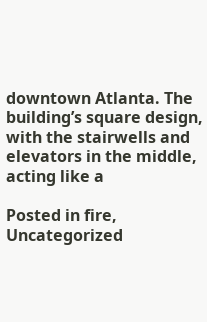downtown Atlanta. The building’s square design, with the stairwells and elevators in the middle, acting like a

Posted in fire, Uncategorized